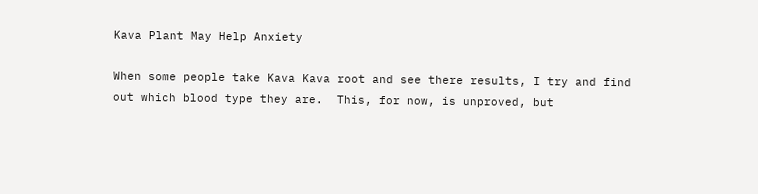Kava Plant May Help Anxiety

When some people take Kava Kava root and see there results, I try and find out which blood type they are.  This, for now, is unproved, but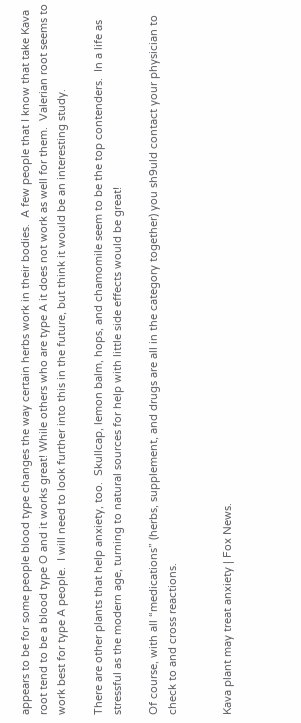appears to be for some people blood type changes the way certain herbs work in their bodies.  A few people that I know that take Kava root tend to be a blood type O and it works great! While others who are type A it does not work as well for them.  Valerian root seems to work best for type A people.  I will need to look further into this in the future, but think it would be an interesting study.

There are other plants that help anxiety, too.  Skullcap, lemon balm, hops, and chamomile seem to be the top contenders.  In a life as stressful as the modern age, turning to natural sources for help with little side effects would be great!

Of course, with all “medications” (herbs, supplement, and drugs are all in the category together) you sh9uld contact your physician to check to and cross reactions.


Kava plant may treat anxiety | Fox News.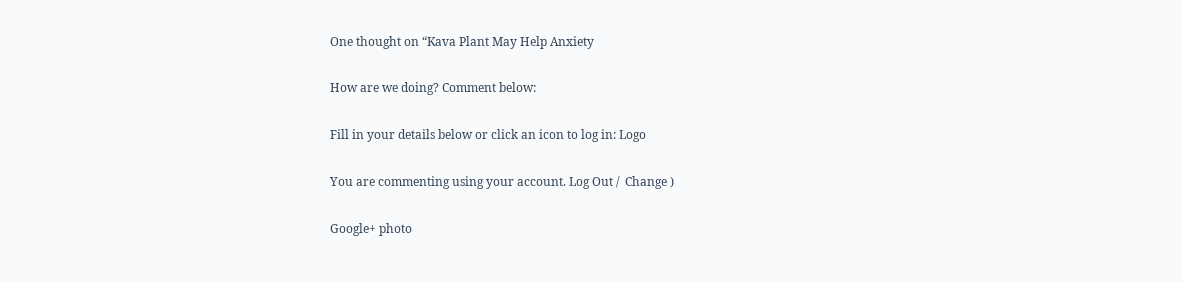One thought on “Kava Plant May Help Anxiety

How are we doing? Comment below:

Fill in your details below or click an icon to log in: Logo

You are commenting using your account. Log Out /  Change )

Google+ photo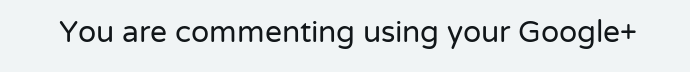You are commenting using your Google+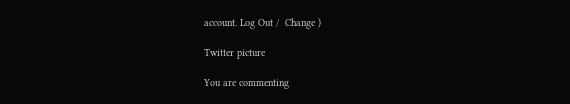account. Log Out /  Change )

Twitter picture

You are commenting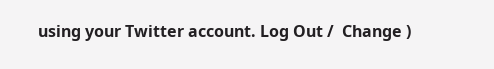using your Twitter account. Log Out /  Change )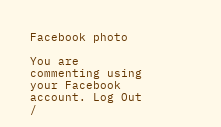Facebook photo

You are commenting using your Facebook account. Log Out /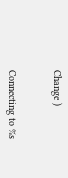Change )


Connecting to %s